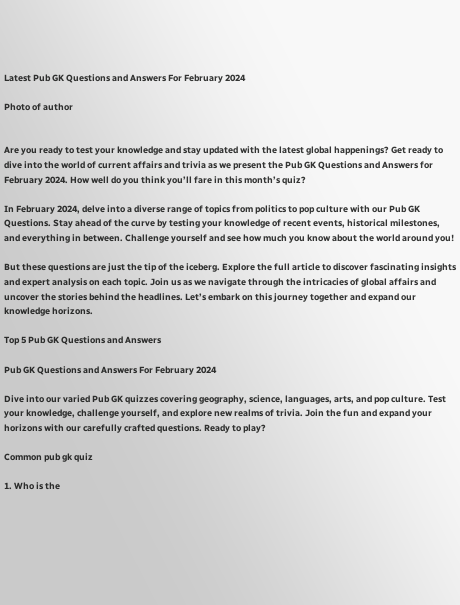Latest Pub GK Questions and Answers For February 2024

Photo of author


Are you ready to test your knowledge and stay updated with the latest global happenings? Get ready to dive into the world of current affairs and trivia as we present the Pub GK Questions and Answers for February 2024. How well do you think you’ll fare in this month’s quiz?

In February 2024, delve into a diverse range of topics from politics to pop culture with our Pub GK Questions. Stay ahead of the curve by testing your knowledge of recent events, historical milestones, and everything in between. Challenge yourself and see how much you know about the world around you!

But these questions are just the tip of the iceberg. Explore the full article to discover fascinating insights and expert analysis on each topic. Join us as we navigate through the intricacies of global affairs and uncover the stories behind the headlines. Let’s embark on this journey together and expand our knowledge horizons.

Top 5 Pub GK Questions and Answers

Pub GK Questions and Answers For February 2024

Dive into our varied Pub GK quizzes covering geography, science, languages, arts, and pop culture. Test your knowledge, challenge yourself, and explore new realms of trivia. Join the fun and expand your horizons with our carefully crafted questions. Ready to play?

Common pub gk quiz

1. Who is the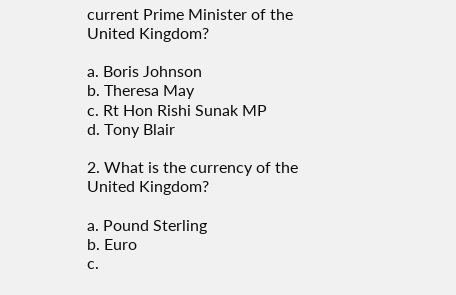current Prime Minister of the United Kingdom?

a. Boris Johnson
b. Theresa May
c. Rt Hon Rishi Sunak MP
d. Tony Blair

2. What is the currency of the United Kingdom?

a. Pound Sterling
b. Euro
c.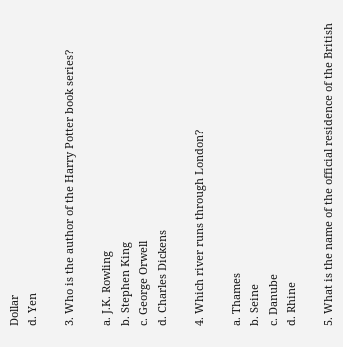Dollar
d. Yen

3. Who is the author of the Harry Potter book series?

a. J.K. Rowling
b. Stephen King
c. George Orwell
d. Charles Dickens

4. Which river runs through London?

a. Thames
b. Seine
c. Danube
d. Rhine

5. What is the name of the official residence of the British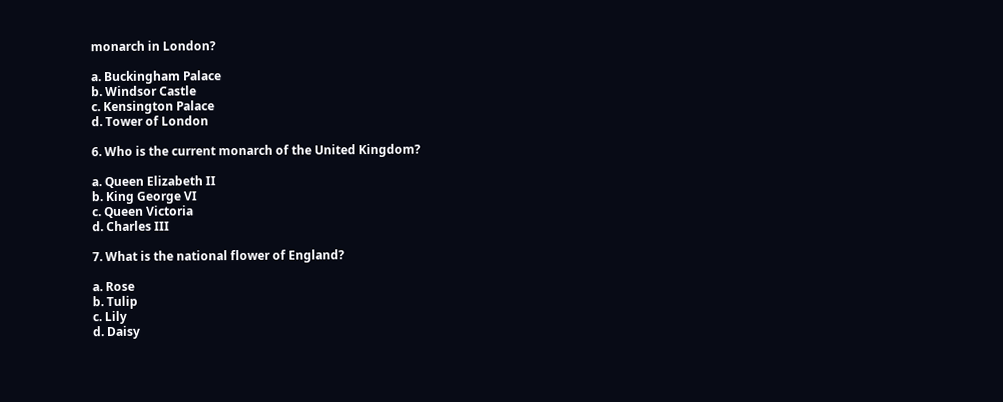monarch in London?

a. Buckingham Palace
b. Windsor Castle
c. Kensington Palace
d. Tower of London

6. Who is the current monarch of the United Kingdom?

a. Queen Elizabeth II
b. King George VI
c. Queen Victoria
d. Charles III

7. What is the national flower of England?

a. Rose
b. Tulip
c. Lily
d. Daisy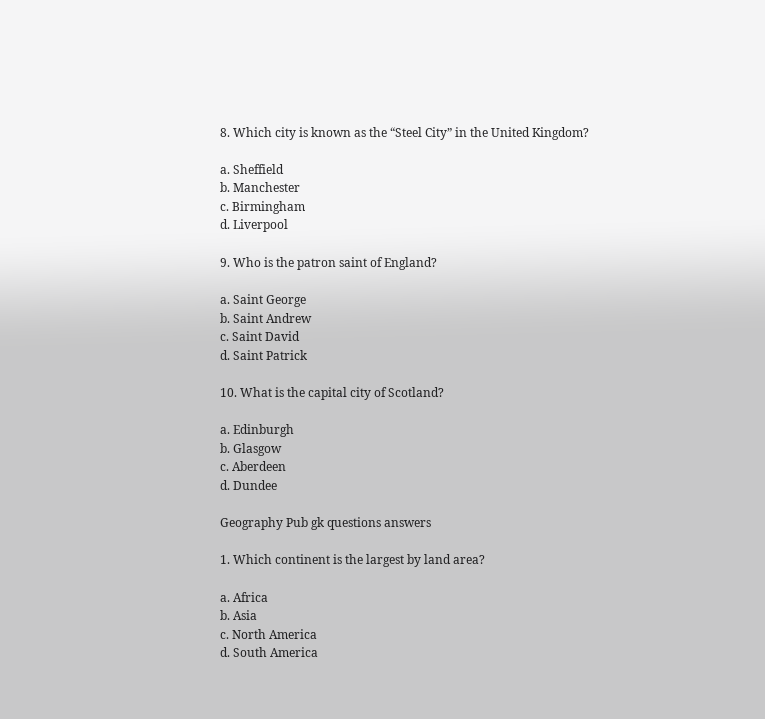8. Which city is known as the “Steel City” in the United Kingdom?

a. Sheffield
b. Manchester
c. Birmingham
d. Liverpool

9. Who is the patron saint of England?

a. Saint George
b. Saint Andrew
c. Saint David
d. Saint Patrick

10. What is the capital city of Scotland?

a. Edinburgh
b. Glasgow
c. Aberdeen
d. Dundee

Geography Pub gk questions answers

1. Which continent is the largest by land area?

a. Africa
b. Asia
c. North America
d. South America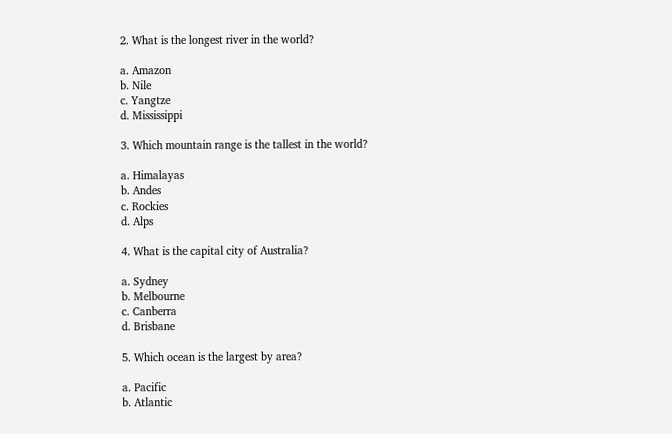2. What is the longest river in the world?

a. Amazon
b. Nile
c. Yangtze
d. Mississippi

3. Which mountain range is the tallest in the world?

a. Himalayas
b. Andes
c. Rockies
d. Alps

4. What is the capital city of Australia?

a. Sydney
b. Melbourne
c. Canberra
d. Brisbane

5. Which ocean is the largest by area?

a. Pacific
b. Atlantic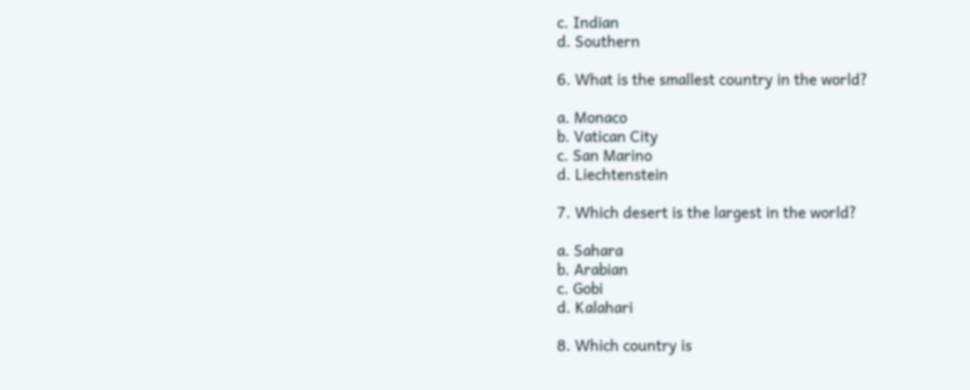c. Indian
d. Southern

6. What is the smallest country in the world?

a. Monaco
b. Vatican City
c. San Marino
d. Liechtenstein

7. Which desert is the largest in the world?

a. Sahara
b. Arabian
c. Gobi
d. Kalahari

8. Which country is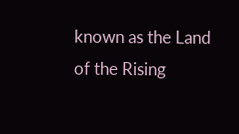known as the Land of the Rising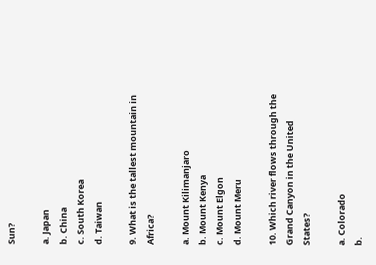Sun?

a. Japan
b. China
c. South Korea
d. Taiwan

9. What is the tallest mountain in Africa?

a. Mount Kilimanjaro
b. Mount Kenya
c. Mount Elgon
d. Mount Meru

10. Which river flows through the Grand Canyon in the United States?

a. Colorado
b.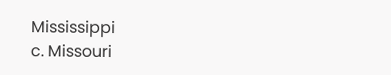Mississippi
c. Missouri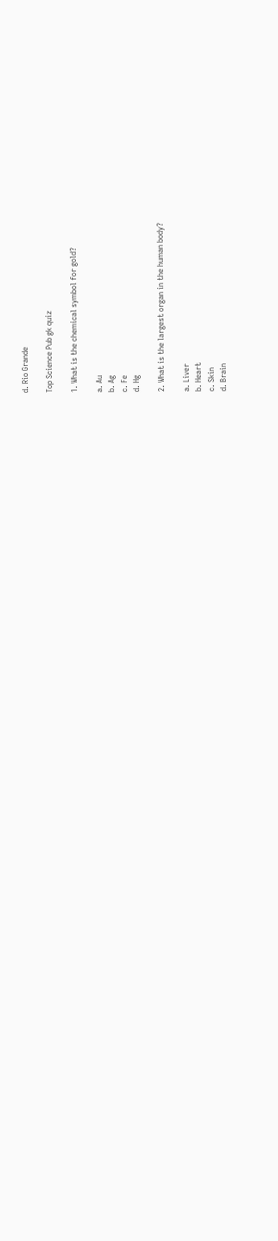d. Rio Grande

Top Science Pub gk quiz

1. What is the chemical symbol for gold?

a. Au
b. Ag
c. Fe
d. Hg

2. What is the largest organ in the human body?

a. Liver
b. Heart
c. Skin
d. Brain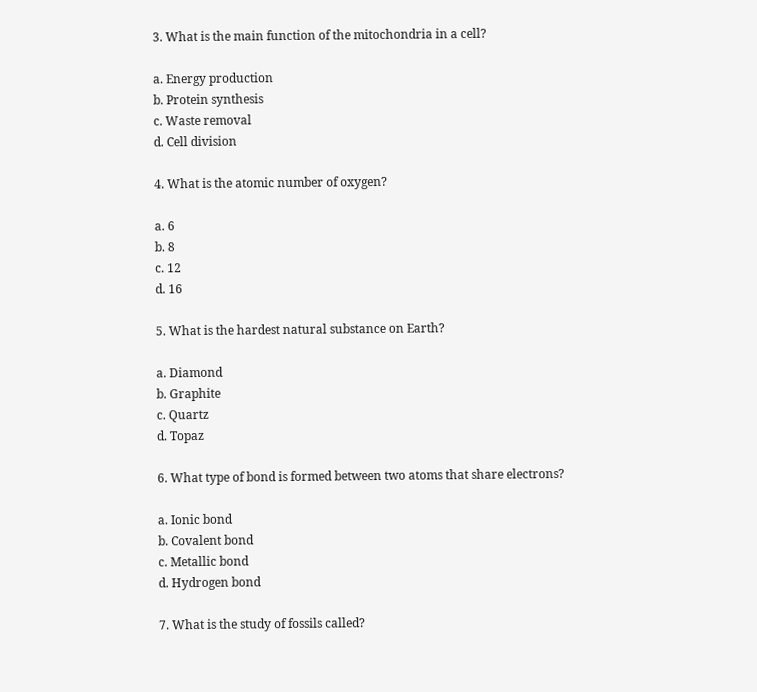3. What is the main function of the mitochondria in a cell?

a. Energy production
b. Protein synthesis
c. Waste removal
d. Cell division

4. What is the atomic number of oxygen?

a. 6
b. 8
c. 12
d. 16

5. What is the hardest natural substance on Earth?

a. Diamond
b. Graphite
c. Quartz
d. Topaz

6. What type of bond is formed between two atoms that share electrons?

a. Ionic bond
b. Covalent bond
c. Metallic bond
d. Hydrogen bond

7. What is the study of fossils called?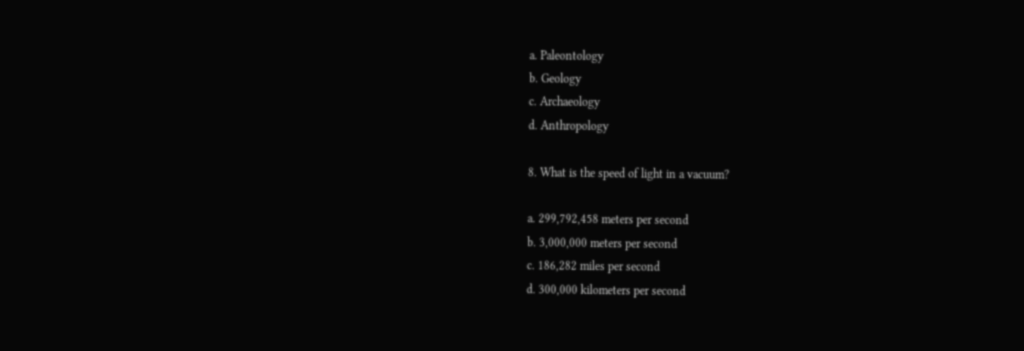a. Paleontology
b. Geology
c. Archaeology
d. Anthropology

8. What is the speed of light in a vacuum?

a. 299,792,458 meters per second
b. 3,000,000 meters per second
c. 186,282 miles per second
d. 300,000 kilometers per second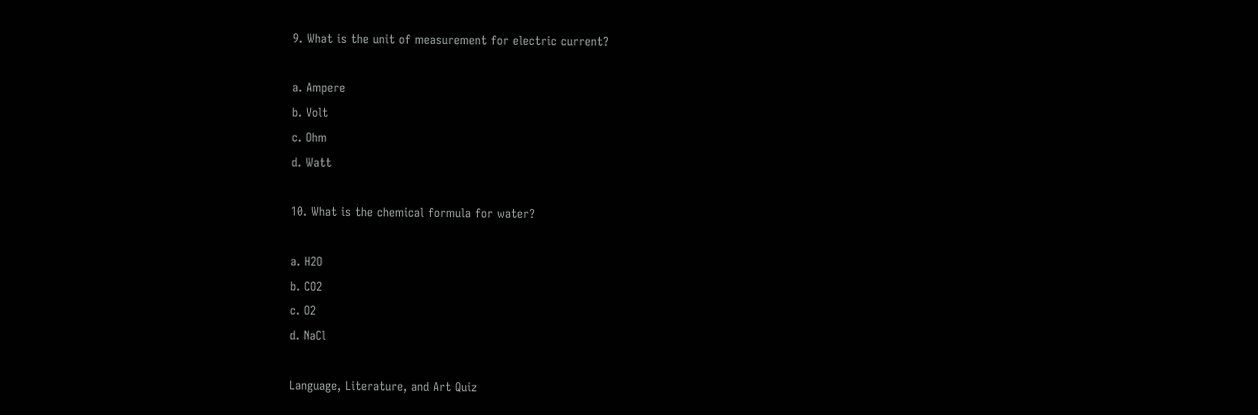9. What is the unit of measurement for electric current?

a. Ampere
b. Volt
c. Ohm
d. Watt

10. What is the chemical formula for water?

a. H2O
b. CO2
c. O2
d. NaCl

Language, Literature, and Art Quiz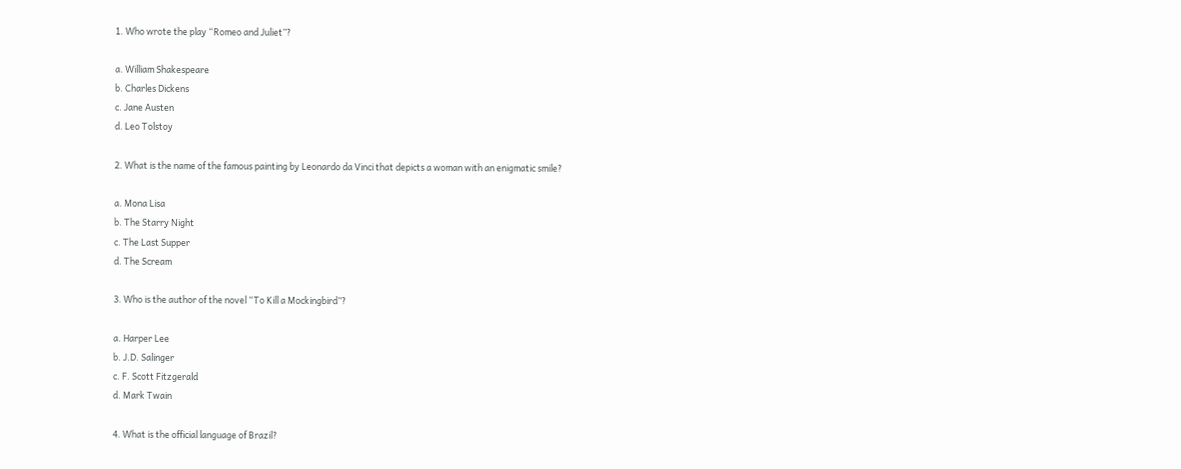1. Who wrote the play “Romeo and Juliet”?

a. William Shakespeare
b. Charles Dickens
c. Jane Austen
d. Leo Tolstoy

2. What is the name of the famous painting by Leonardo da Vinci that depicts a woman with an enigmatic smile?

a. Mona Lisa
b. The Starry Night
c. The Last Supper
d. The Scream

3. Who is the author of the novel “To Kill a Mockingbird”?

a. Harper Lee
b. J.D. Salinger
c. F. Scott Fitzgerald
d. Mark Twain

4. What is the official language of Brazil?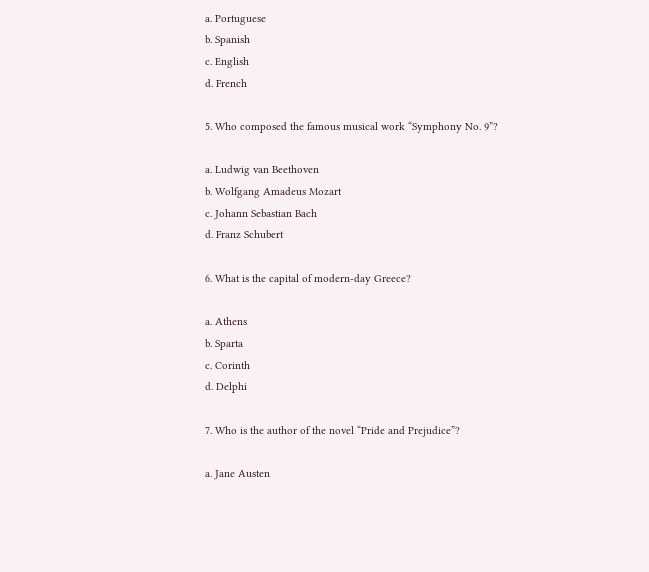a. Portuguese
b. Spanish
c. English
d. French

5. Who composed the famous musical work “Symphony No. 9”?

a. Ludwig van Beethoven
b. Wolfgang Amadeus Mozart
c. Johann Sebastian Bach
d. Franz Schubert

6. What is the capital of modern-day Greece?

a. Athens
b. Sparta
c. Corinth
d. Delphi

7. Who is the author of the novel “Pride and Prejudice”?

a. Jane Austen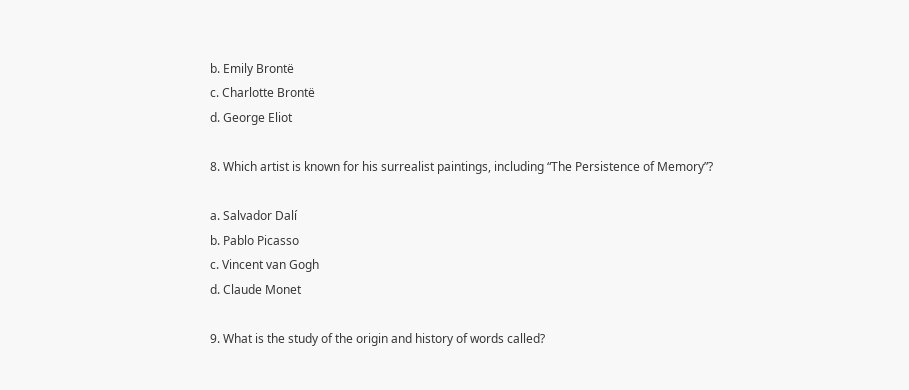b. Emily Brontë
c. Charlotte Brontë
d. George Eliot

8. Which artist is known for his surrealist paintings, including “The Persistence of Memory”?

a. Salvador Dalí
b. Pablo Picasso
c. Vincent van Gogh
d. Claude Monet

9. What is the study of the origin and history of words called?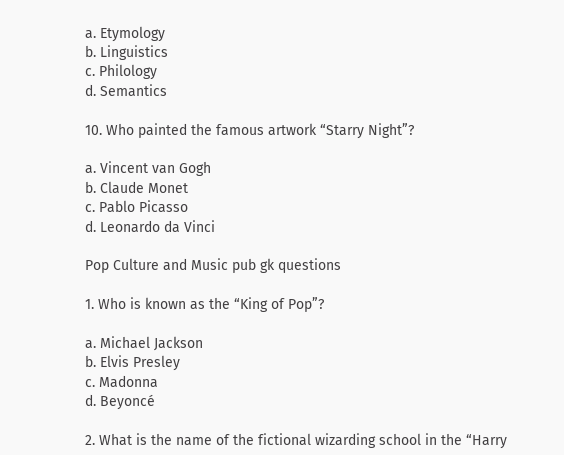a. Etymology
b. Linguistics
c. Philology
d. Semantics

10. Who painted the famous artwork “Starry Night”?

a. Vincent van Gogh
b. Claude Monet
c. Pablo Picasso
d. Leonardo da Vinci

Pop Culture and Music pub gk questions

1. Who is known as the “King of Pop”?

a. Michael Jackson
b. Elvis Presley
c. Madonna
d. Beyoncé

2. What is the name of the fictional wizarding school in the “Harry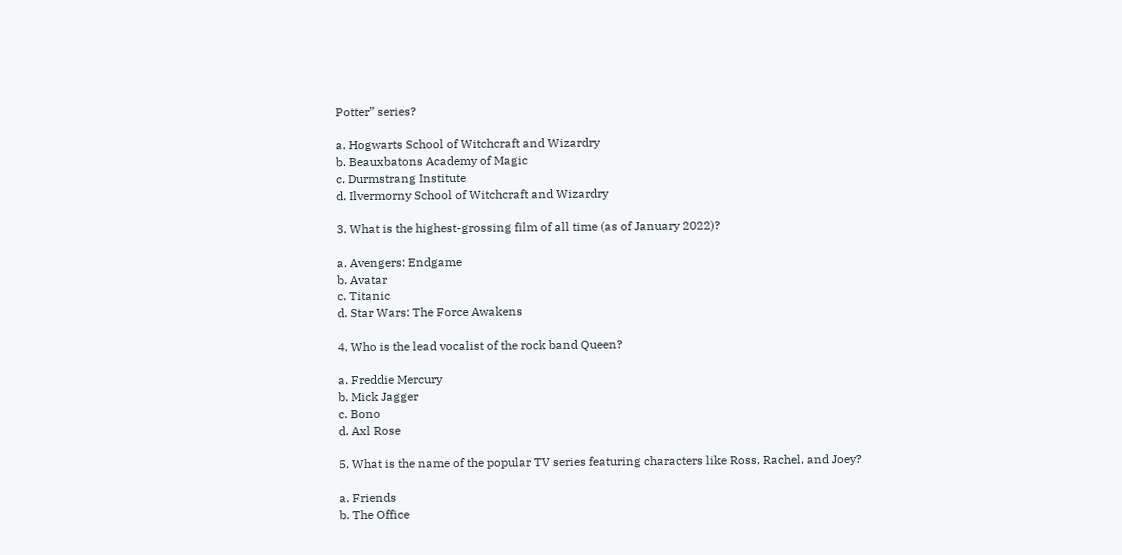Potter” series?

a. Hogwarts School of Witchcraft and Wizardry
b. Beauxbatons Academy of Magic
c. Durmstrang Institute
d. Ilvermorny School of Witchcraft and Wizardry

3. What is the highest-grossing film of all time (as of January 2022)?

a. Avengers: Endgame
b. Avatar
c. Titanic
d. Star Wars: The Force Awakens

4. Who is the lead vocalist of the rock band Queen?

a. Freddie Mercury
b. Mick Jagger
c. Bono
d. Axl Rose

5. What is the name of the popular TV series featuring characters like Ross, Rachel, and Joey?

a. Friends
b. The Office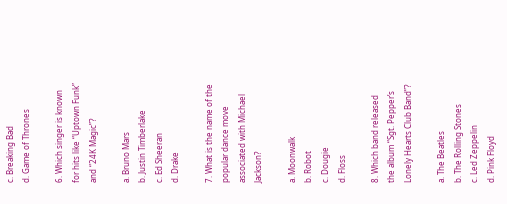c. Breaking Bad
d. Game of Thrones

6. Which singer is known for hits like “Uptown Funk” and “24K Magic”?

a. Bruno Mars
b. Justin Timberlake
c. Ed Sheeran
d. Drake

7. What is the name of the popular dance move associated with Michael Jackson?

a. Moonwalk
b. Robot
c. Dougie
d. Floss

8. Which band released the album “Sgt. Pepper’s Lonely Hearts Club Band”?

a. The Beatles
b. The Rolling Stones
c. Led Zeppelin
d. Pink Floyd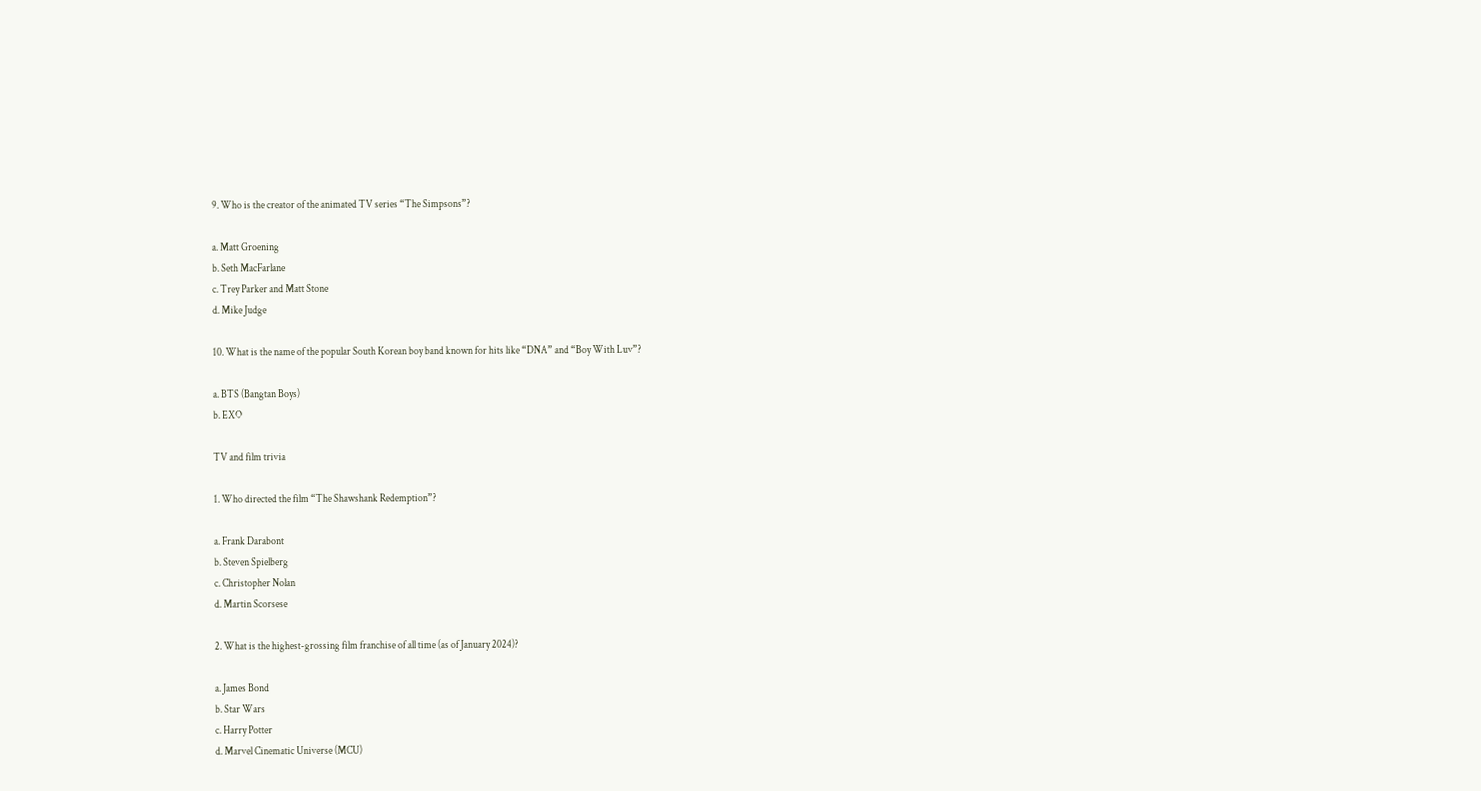9. Who is the creator of the animated TV series “The Simpsons”?

a. Matt Groening
b. Seth MacFarlane
c. Trey Parker and Matt Stone
d. Mike Judge

10. What is the name of the popular South Korean boy band known for hits like “DNA” and “Boy With Luv”?

a. BTS (Bangtan Boys)
b. EXO

TV and film trivia

1. Who directed the film “The Shawshank Redemption”?

a. Frank Darabont
b. Steven Spielberg
c. Christopher Nolan
d. Martin Scorsese

2. What is the highest-grossing film franchise of all time (as of January 2024)?

a. James Bond
b. Star Wars
c. Harry Potter
d. Marvel Cinematic Universe (MCU)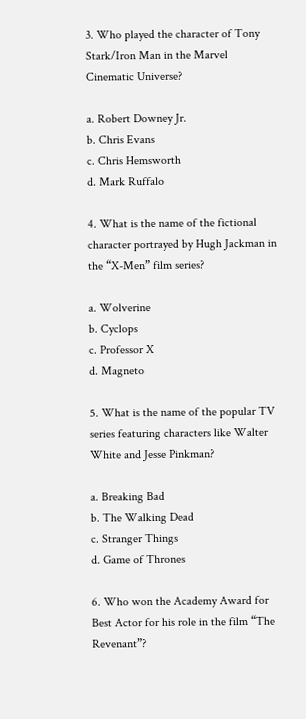3. Who played the character of Tony Stark/Iron Man in the Marvel Cinematic Universe?

a. Robert Downey Jr.
b. Chris Evans
c. Chris Hemsworth
d. Mark Ruffalo

4. What is the name of the fictional character portrayed by Hugh Jackman in the “X-Men” film series?

a. Wolverine
b. Cyclops
c. Professor X
d. Magneto

5. What is the name of the popular TV series featuring characters like Walter White and Jesse Pinkman?

a. Breaking Bad
b. The Walking Dead
c. Stranger Things
d. Game of Thrones

6. Who won the Academy Award for Best Actor for his role in the film “The Revenant”?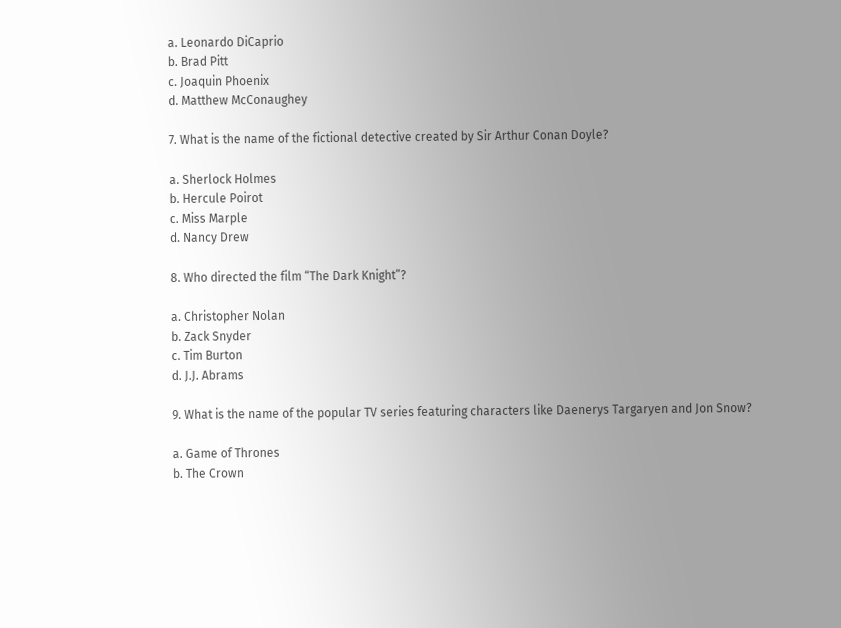a. Leonardo DiCaprio
b. Brad Pitt
c. Joaquin Phoenix
d. Matthew McConaughey

7. What is the name of the fictional detective created by Sir Arthur Conan Doyle?

a. Sherlock Holmes
b. Hercule Poirot
c. Miss Marple
d. Nancy Drew

8. Who directed the film “The Dark Knight”?

a. Christopher Nolan
b. Zack Snyder
c. Tim Burton
d. J.J. Abrams

9. What is the name of the popular TV series featuring characters like Daenerys Targaryen and Jon Snow?

a. Game of Thrones
b. The Crown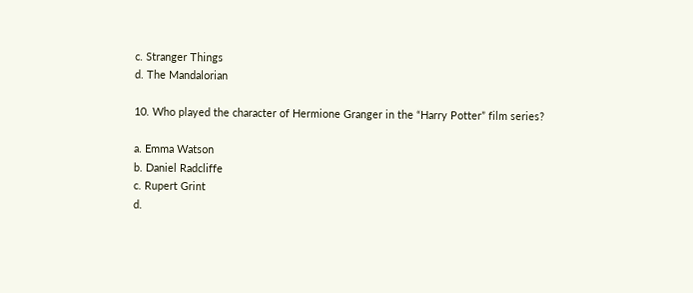c. Stranger Things
d. The Mandalorian

10. Who played the character of Hermione Granger in the “Harry Potter” film series?

a. Emma Watson
b. Daniel Radcliffe
c. Rupert Grint
d.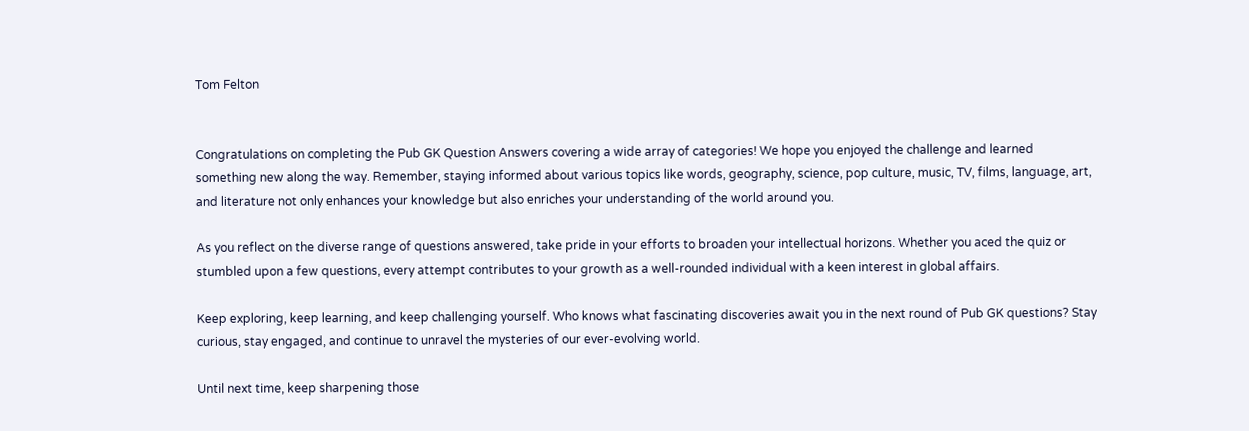Tom Felton


Congratulations on completing the Pub GK Question Answers covering a wide array of categories! We hope you enjoyed the challenge and learned something new along the way. Remember, staying informed about various topics like words, geography, science, pop culture, music, TV, films, language, art, and literature not only enhances your knowledge but also enriches your understanding of the world around you.

As you reflect on the diverse range of questions answered, take pride in your efforts to broaden your intellectual horizons. Whether you aced the quiz or stumbled upon a few questions, every attempt contributes to your growth as a well-rounded individual with a keen interest in global affairs.

Keep exploring, keep learning, and keep challenging yourself. Who knows what fascinating discoveries await you in the next round of Pub GK questions? Stay curious, stay engaged, and continue to unravel the mysteries of our ever-evolving world.

Until next time, keep sharpening those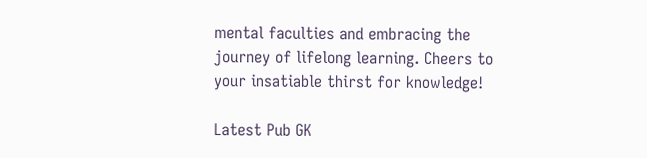mental faculties and embracing the journey of lifelong learning. Cheers to your insatiable thirst for knowledge!

Latest Pub GK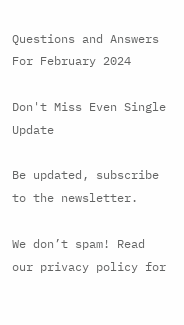Questions and Answers For February 2024

Don't Miss Even Single Update

Be updated, subscribe to the newsletter.

We don’t spam! Read our privacy policy for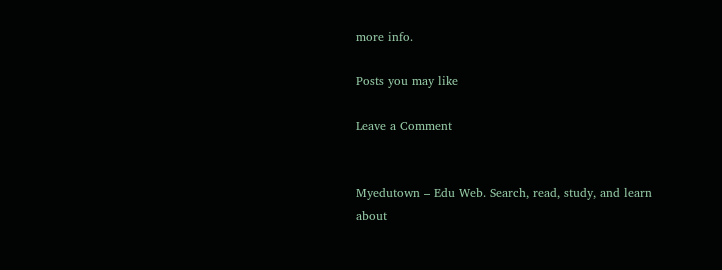more info.

Posts you may like

Leave a Comment


Myedutown – Edu Web. Search, read, study, and learn about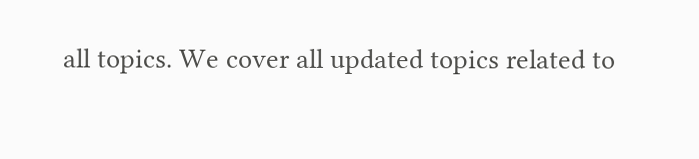all topics. We cover all updated topics related to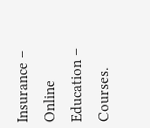Insurance – Online Education – Courses.